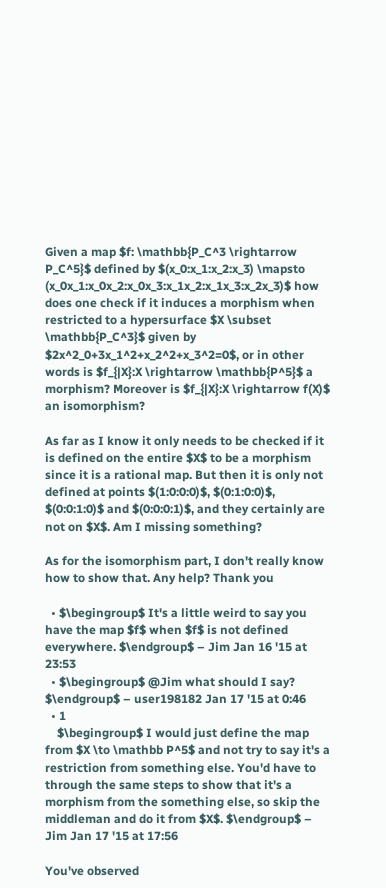Given a map $f: \mathbb{P_C^3 \rightarrow P_C^5}$ defined by $(x_0:x_1:x_2:x_3) \mapsto (x_0x_1:x_0x_2:x_0x_3:x_1x_2:x_1x_3:x_2x_3)$ how does one check if it induces a morphism when restricted to a hypersurface $X \subset \mathbb{P_C^3}$ given by $2x^2_0+3x_1^2+x_2^2+x_3^2=0$, or in other words is $f_{|X}:X \rightarrow \mathbb{P^5}$ a morphism? Moreover is $f_{|X}:X \rightarrow f(X)$ an isomorphism?

As far as I know it only needs to be checked if it is defined on the entire $X$ to be a morphism since it is a rational map. But then it is only not defined at points $(1:0:0:0)$, $(0:1:0:0)$, $(0:0:1:0)$ and $(0:0:0:1)$, and they certainly are not on $X$. Am I missing something?

As for the isomorphism part, I don't really know how to show that. Any help? Thank you

  • $\begingroup$ It's a little weird to say you have the map $f$ when $f$ is not defined everywhere. $\endgroup$ – Jim Jan 16 '15 at 23:53
  • $\begingroup$ @Jim what should I say? $\endgroup$ – user198182 Jan 17 '15 at 0:46
  • 1
    $\begingroup$ I would just define the map from $X \to \mathbb P^5$ and not try to say it's a restriction from something else. You'd have to through the same steps to show that it's a morphism from the something else, so skip the middleman and do it from $X$. $\endgroup$ – Jim Jan 17 '15 at 17:56

You've observed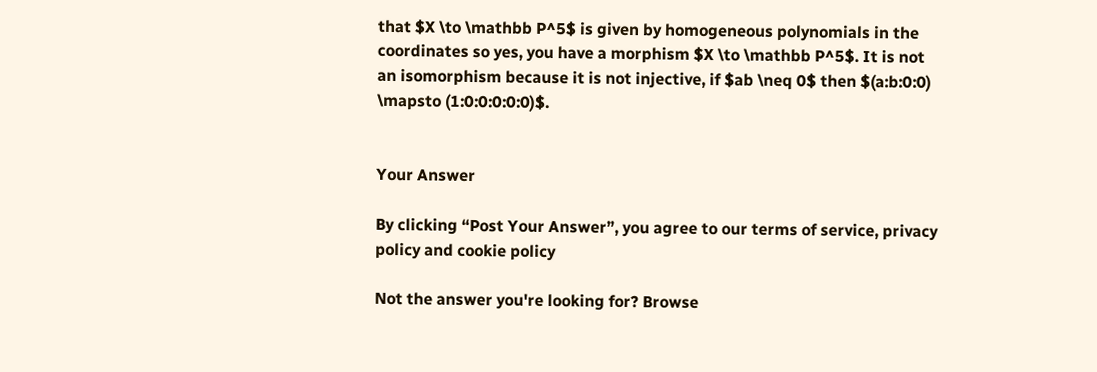that $X \to \mathbb P^5$ is given by homogeneous polynomials in the coordinates so yes, you have a morphism $X \to \mathbb P^5$. It is not an isomorphism because it is not injective, if $ab \neq 0$ then $(a:b:0:0) \mapsto (1:0:0:0:0:0)$.


Your Answer

By clicking “Post Your Answer”, you agree to our terms of service, privacy policy and cookie policy

Not the answer you're looking for? Browse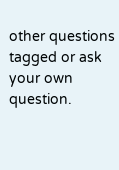other questions tagged or ask your own question.